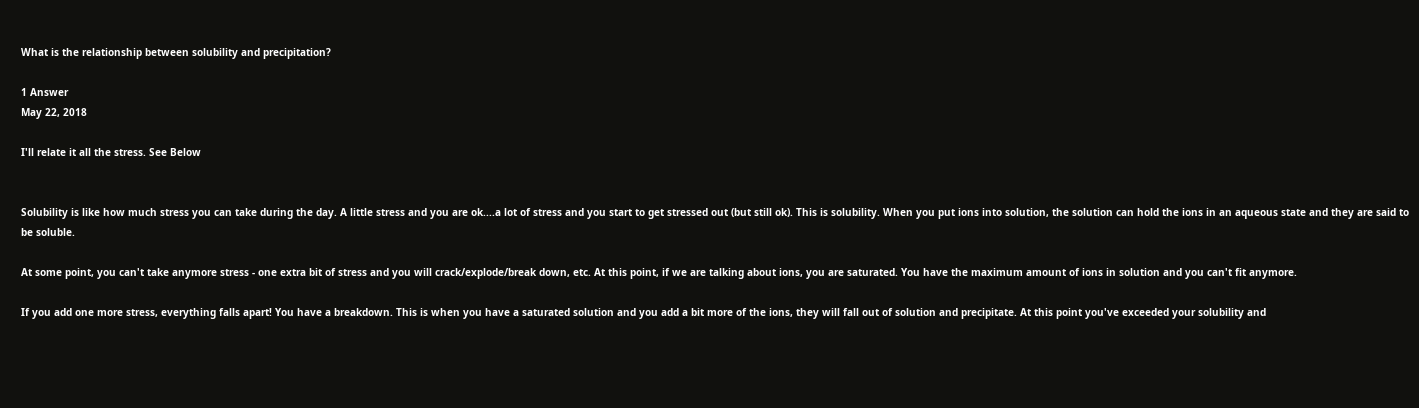What is the relationship between solubility and precipitation?

1 Answer
May 22, 2018

I'll relate it all the stress. See Below


Solubility is like how much stress you can take during the day. A little stress and you are ok....a lot of stress and you start to get stressed out (but still ok). This is solubility. When you put ions into solution, the solution can hold the ions in an aqueous state and they are said to be soluble.

At some point, you can't take anymore stress - one extra bit of stress and you will crack/explode/break down, etc. At this point, if we are talking about ions, you are saturated. You have the maximum amount of ions in solution and you can't fit anymore.

If you add one more stress, everything falls apart! You have a breakdown. This is when you have a saturated solution and you add a bit more of the ions, they will fall out of solution and precipitate. At this point you've exceeded your solubility and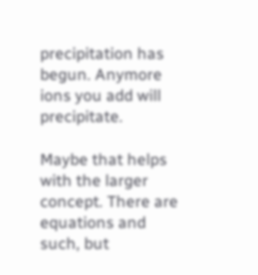precipitation has begun. Anymore ions you add will precipitate.

Maybe that helps with the larger concept. There are equations and such, but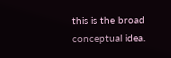this is the broad conceptual idea.